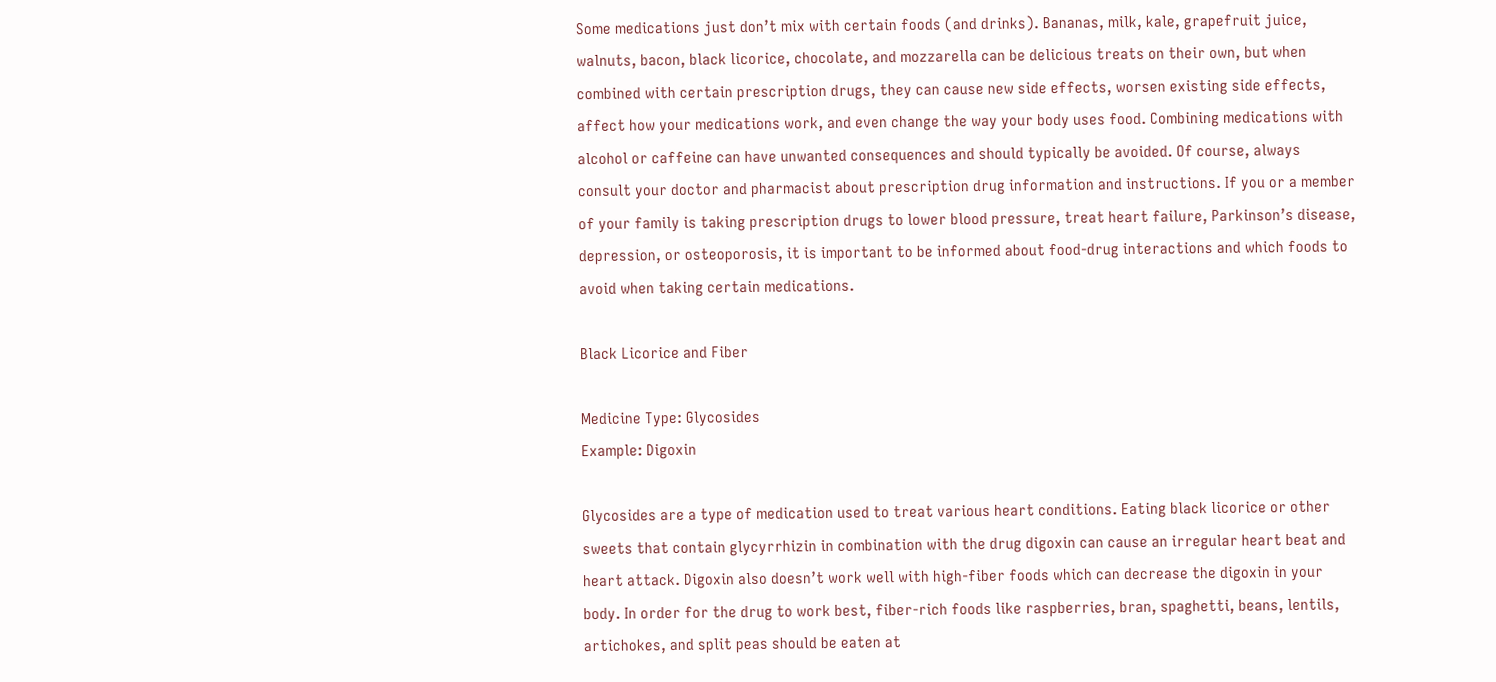Some medications just don’t mix with certain foods (and drinks). Bananas, milk, kale, grapefruit juice, walnuts, bacon, black licorice, chocolate, and mozzarella can be delicious treats on their own, but when combined with certain prescription drugs, they can cause new side effects, worsen existing side effects, affect how your medications work, and even change the way your body uses food. Combining medications with alcohol or caffeine can have unwanted consequences and should typically be avoided. Of course, always consult your doctor and pharmacist about prescription drug information and instructions. If you or a member of your family is taking prescription drugs to lower blood pressure, treat heart failure, Parkinson’s disease, depression, or osteoporosis, it is important to be informed about food-drug interactions and which foods to avoid when taking certain medications.

Black Licorice and Fiber

Medicine Type: Glycosides
Example: Digoxin

Glycosides are a type of medication used to treat various heart conditions. Eating black licorice or other sweets that contain glycyrrhizin in combination with the drug digoxin can cause an irregular heart beat and heart attack. Digoxin also doesn’t work well with high-fiber foods which can decrease the digoxin in your body. In order for the drug to work best, fiber-rich foods like raspberries, bran, spaghetti, beans, lentils, artichokes, and split peas should be eaten at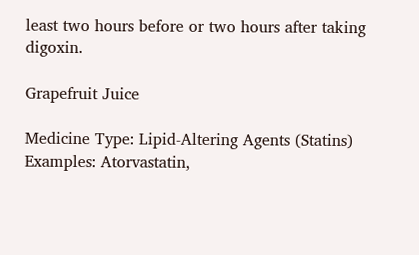least two hours before or two hours after taking digoxin.

Grapefruit Juice

Medicine Type: Lipid-Altering Agents (Statins)
Examples: Atorvastatin,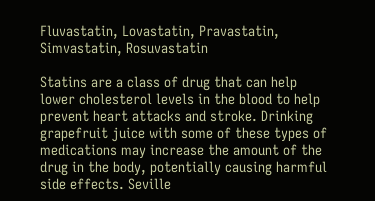Fluvastatin, Lovastatin, Pravastatin, Simvastatin, Rosuvastatin

Statins are a class of drug that can help lower cholesterol levels in the blood to help prevent heart attacks and stroke. Drinking grapefruit juice with some of these types of medications may increase the amount of the drug in the body, potentially causing harmful side effects. Seville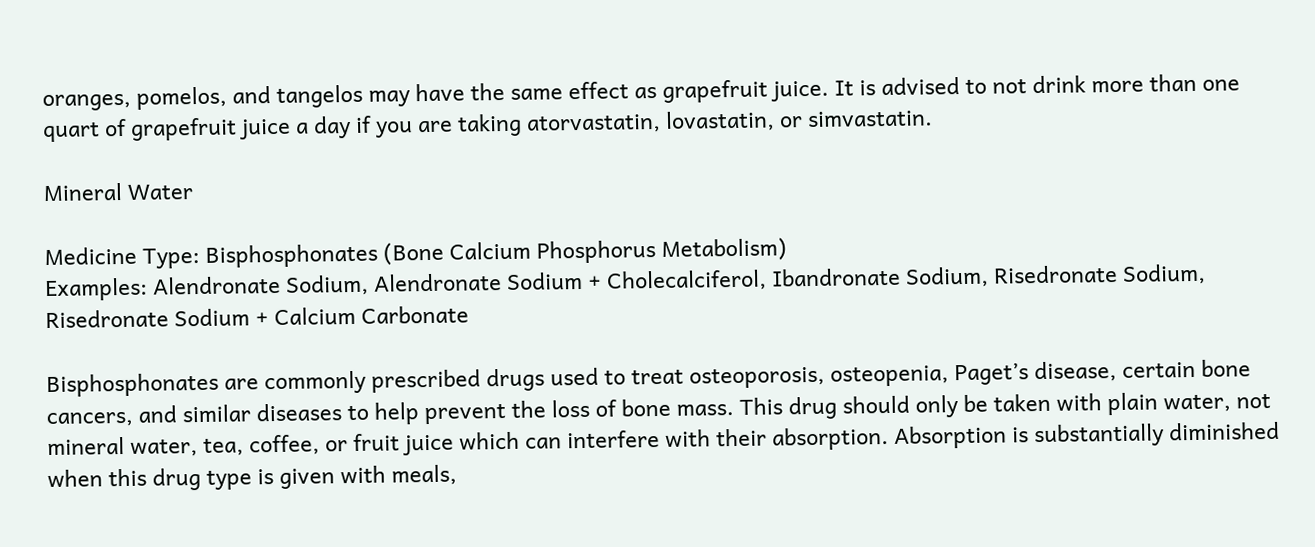oranges, pomelos, and tangelos may have the same effect as grapefruit juice. It is advised to not drink more than one quart of grapefruit juice a day if you are taking atorvastatin, lovastatin, or simvastatin.

Mineral Water

Medicine Type: Bisphosphonates (Bone Calcium Phosphorus Metabolism)
Examples: Alendronate Sodium, Alendronate Sodium + Cholecalciferol, Ibandronate Sodium, Risedronate Sodium, Risedronate Sodium + Calcium Carbonate

Bisphosphonates are commonly prescribed drugs used to treat osteoporosis, osteopenia, Paget’s disease, certain bone cancers, and similar diseases to help prevent the loss of bone mass. This drug should only be taken with plain water, not mineral water, tea, coffee, or fruit juice which can interfere with their absorption. Absorption is substantially diminished when this drug type is given with meals,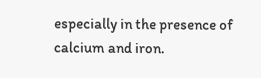especially in the presence of calcium and iron.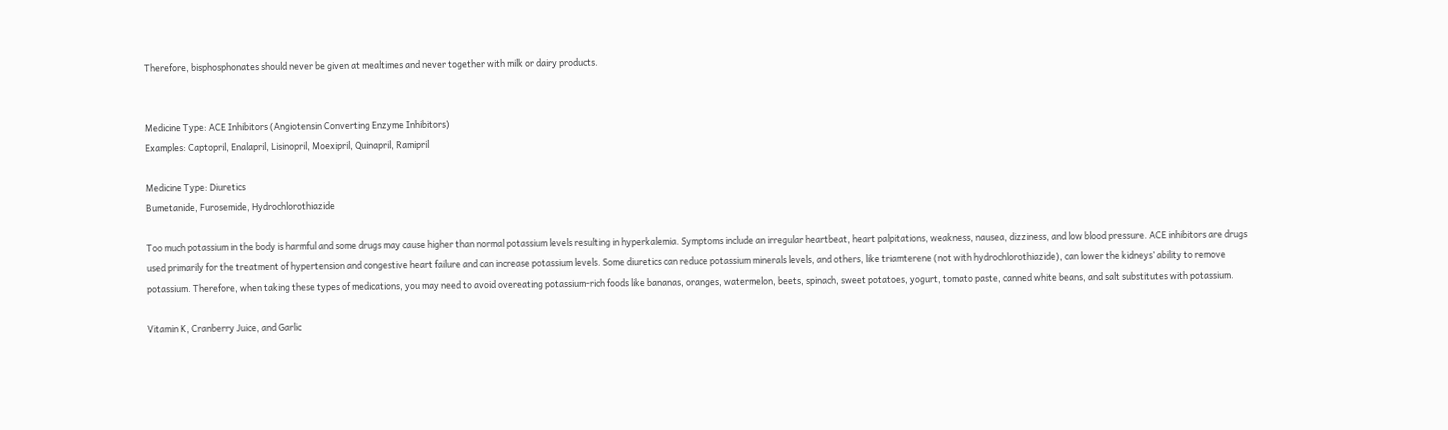Therefore, bisphosphonates should never be given at mealtimes and never together with milk or dairy products.


Medicine Type: ACE Inhibitors (Angiotensin Converting Enzyme Inhibitors)
Examples: Captopril, Enalapril, Lisinopril, Moexipril, Quinapril, Ramipril

Medicine Type: Diuretics
Bumetanide, Furosemide, Hydrochlorothiazide

Too much potassium in the body is harmful and some drugs may cause higher than normal potassium levels resulting in hyperkalemia. Symptoms include an irregular heartbeat, heart palpitations, weakness, nausea, dizziness, and low blood pressure. ACE inhibitors are drugs used primarily for the treatment of hypertension and congestive heart failure and can increase potassium levels. Some diuretics can reduce potassium minerals levels, and others, like triamterene (not with hydrochlorothiazide), can lower the kidneys’ ability to remove potassium. Therefore, when taking these types of medications, you may need to avoid overeating potassium-rich foods like bananas, oranges, watermelon, beets, spinach, sweet potatoes, yogurt, tomato paste, canned white beans, and salt substitutes with potassium.

Vitamin K, Cranberry Juice, and Garlic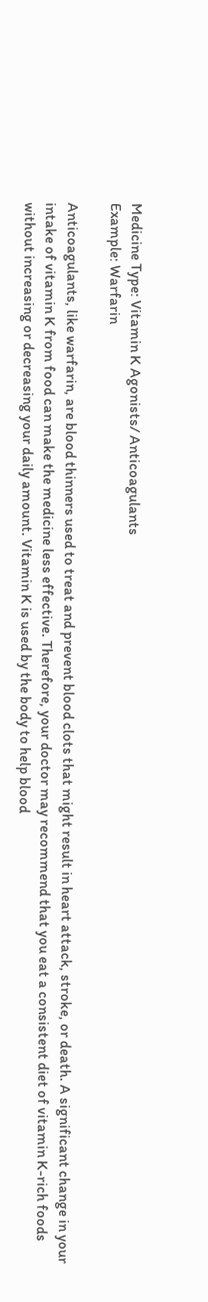Medicine Type: Vitamin K Agonists/ Anticoagulants
Example: Warfarin

Anticoagulants, like warfarin, are blood thinners used to treat and prevent blood clots that might result in heart attack, stroke, or death. A significant change in your intake of vitamin K from food can make the medicine less effective. Therefore, your doctor may recommend that you eat a consistent diet of vitamin K-rich foods without increasing or decreasing your daily amount. Vitamin K is used by the body to help blood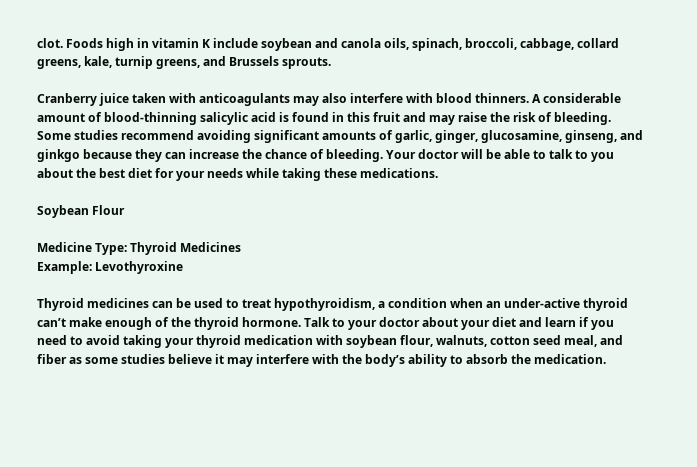clot. Foods high in vitamin K include soybean and canola oils, spinach, broccoli, cabbage, collard greens, kale, turnip greens, and Brussels sprouts.

Cranberry juice taken with anticoagulants may also interfere with blood thinners. A considerable amount of blood-thinning salicylic acid is found in this fruit and may raise the risk of bleeding. Some studies recommend avoiding significant amounts of garlic, ginger, glucosamine, ginseng, and ginkgo because they can increase the chance of bleeding. Your doctor will be able to talk to you about the best diet for your needs while taking these medications.

Soybean Flour

Medicine Type: Thyroid Medicines
Example: Levothyroxine

Thyroid medicines can be used to treat hypothyroidism, a condition when an under-active thyroid can’t make enough of the thyroid hormone. Talk to your doctor about your diet and learn if you need to avoid taking your thyroid medication with soybean flour, walnuts, cotton seed meal, and fiber as some studies believe it may interfere with the body’s ability to absorb the medication.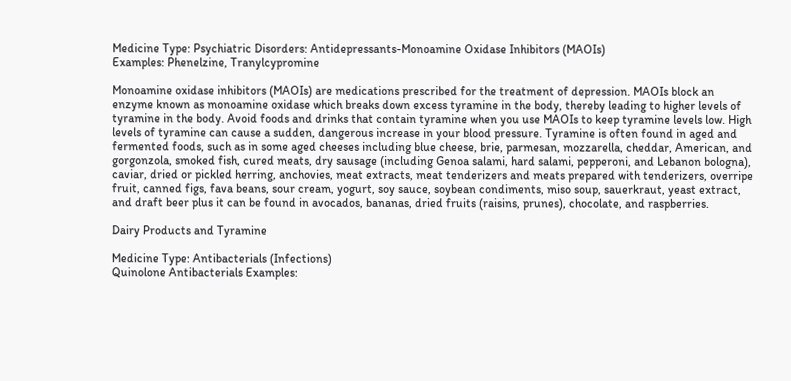Medicine Type: Psychiatric Disorders: Antidepressants-Monoamine Oxidase Inhibitors (MAOIs)
Examples: Phenelzine, Tranylcypromine

Monoamine oxidase inhibitors (MAOIs) are medications prescribed for the treatment of depression. MAOIs block an enzyme known as monoamine oxidase which breaks down excess tyramine in the body, thereby leading to higher levels of tyramine in the body. Avoid foods and drinks that contain tyramine when you use MAOIs to keep tyramine levels low. High levels of tyramine can cause a sudden, dangerous increase in your blood pressure. Tyramine is often found in aged and fermented foods, such as in some aged cheeses including blue cheese, brie, parmesan, mozzarella, cheddar, American, and gorgonzola, smoked fish, cured meats, dry sausage (including Genoa salami, hard salami, pepperoni, and Lebanon bologna), caviar, dried or pickled herring, anchovies, meat extracts, meat tenderizers and meats prepared with tenderizers, overripe fruit, canned figs, fava beans, sour cream, yogurt, soy sauce, soybean condiments, miso soup, sauerkraut, yeast extract, and draft beer plus it can be found in avocados, bananas, dried fruits (raisins, prunes), chocolate, and raspberries.

Dairy Products and Tyramine

Medicine Type: Antibacterials (Infections)
Quinolone Antibacterials Examples: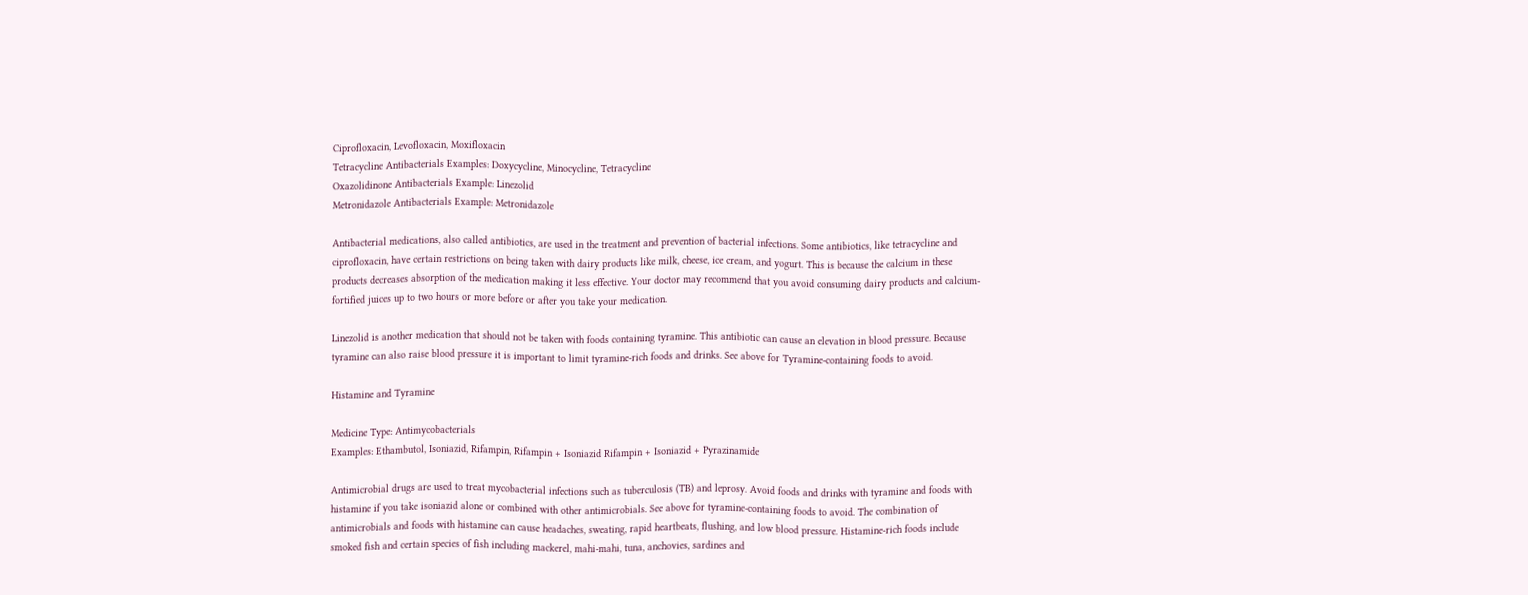Ciprofloxacin, Levofloxacin, Moxifloxacin
Tetracycline Antibacterials Examples: Doxycycline, Minocycline, Tetracycline
Oxazolidinone Antibacterials Example: Linezolid
Metronidazole Antibacterials Example: Metronidazole

Antibacterial medications, also called antibiotics, are used in the treatment and prevention of bacterial infections. Some antibiotics, like tetracycline and ciprofloxacin, have certain restrictions on being taken with dairy products like milk, cheese, ice cream, and yogurt. This is because the calcium in these products decreases absorption of the medication making it less effective. Your doctor may recommend that you avoid consuming dairy products and calcium-fortified juices up to two hours or more before or after you take your medication.

Linezolid is another medication that should not be taken with foods containing tyramine. This antibiotic can cause an elevation in blood pressure. Because tyramine can also raise blood pressure it is important to limit tyramine-rich foods and drinks. See above for Tyramine-containing foods to avoid.

Histamine and Tyramine

Medicine Type: Antimycobacterials
Examples: Ethambutol, Isoniazid, Rifampin, Rifampin + Isoniazid Rifampin + Isoniazid + Pyrazinamide

Antimicrobial drugs are used to treat mycobacterial infections such as tuberculosis (TB) and leprosy. Avoid foods and drinks with tyramine and foods with histamine if you take isoniazid alone or combined with other antimicrobials. See above for tyramine-containing foods to avoid. The combination of antimicrobials and foods with histamine can cause headaches, sweating, rapid heartbeats, flushing, and low blood pressure. Histamine-rich foods include smoked fish and certain species of fish including mackerel, mahi-mahi, tuna, anchovies, sardines and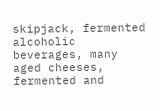skipjack, fermented alcoholic beverages, many aged cheeses, fermented and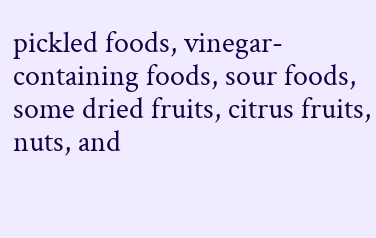pickled foods, vinegar-containing foods, sour foods, some dried fruits, citrus fruits, nuts, and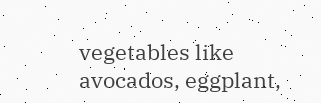vegetables like avocados, eggplant,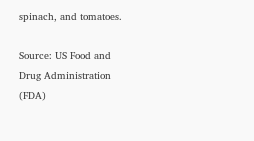spinach, and tomatoes.

Source: US Food and Drug Administration (FDA)